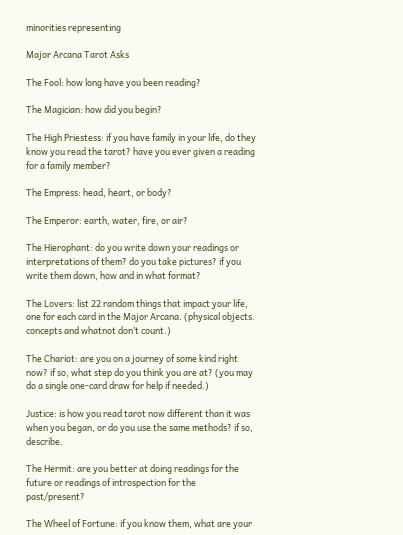minorities representing

Major Arcana Tarot Asks

The Fool: how long have you been reading?

The Magician: how did you begin?

The High Priestess: if you have family in your life, do they know you read the tarot? have you ever given a reading for a family member?

The Empress: head, heart, or body?

The Emperor: earth, water, fire, or air?

The Hierophant: do you write down your readings or interpretations of them? do you take pictures? if you write them down, how and in what format?

The Lovers: list 22 random things that impact your life, one for each card in the Major Arcana. (physical objects. concepts and whatnot don’t count.)

The Chariot: are you on a journey of some kind right now? if so, what step do you think you are at? (you may do a single one-card draw for help if needed.)

Justice: is how you read tarot now different than it was when you began, or do you use the same methods? if so, describe.

The Hermit: are you better at doing readings for the future or readings of introspection for the past/present?

The Wheel of Fortune: if you know them, what are your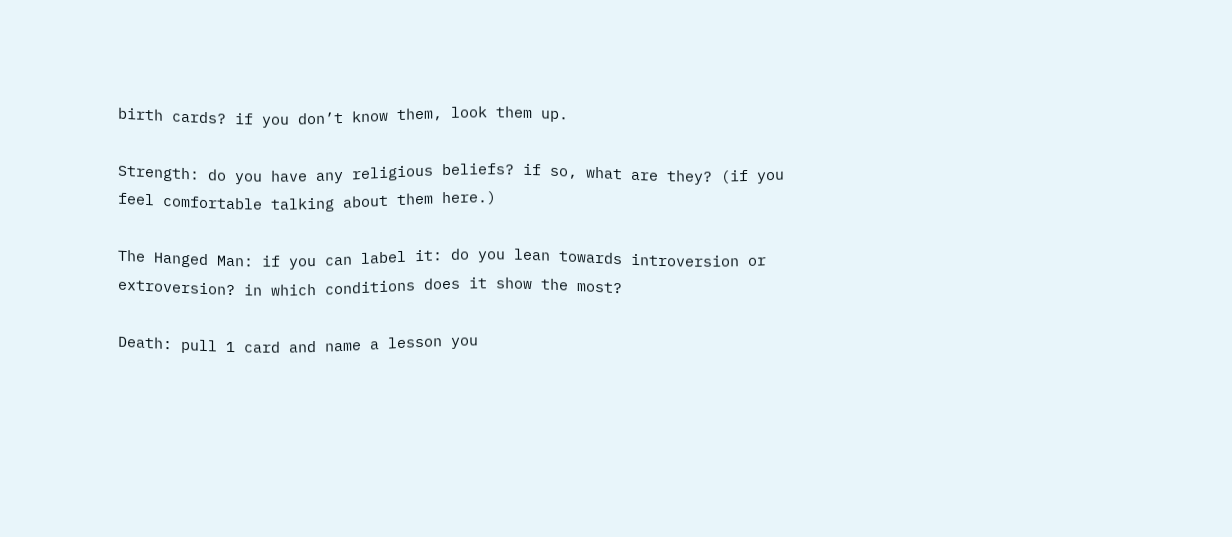birth cards? if you don’t know them, look them up.

Strength: do you have any religious beliefs? if so, what are they? (if you feel comfortable talking about them here.)

The Hanged Man: if you can label it: do you lean towards introversion or extroversion? in which conditions does it show the most?

Death: pull 1 card and name a lesson you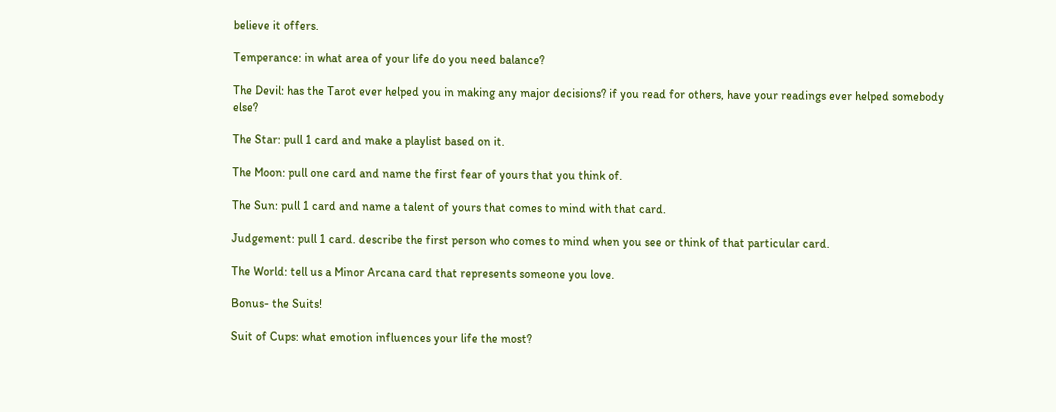believe it offers.

Temperance: in what area of your life do you need balance?

The Devil: has the Tarot ever helped you in making any major decisions? if you read for others, have your readings ever helped somebody else?

The Star: pull 1 card and make a playlist based on it.

The Moon: pull one card and name the first fear of yours that you think of.

The Sun: pull 1 card and name a talent of yours that comes to mind with that card.

Judgement: pull 1 card. describe the first person who comes to mind when you see or think of that particular card.

The World: tell us a Minor Arcana card that represents someone you love.

Bonus- the Suits!

Suit of Cups: what emotion influences your life the most?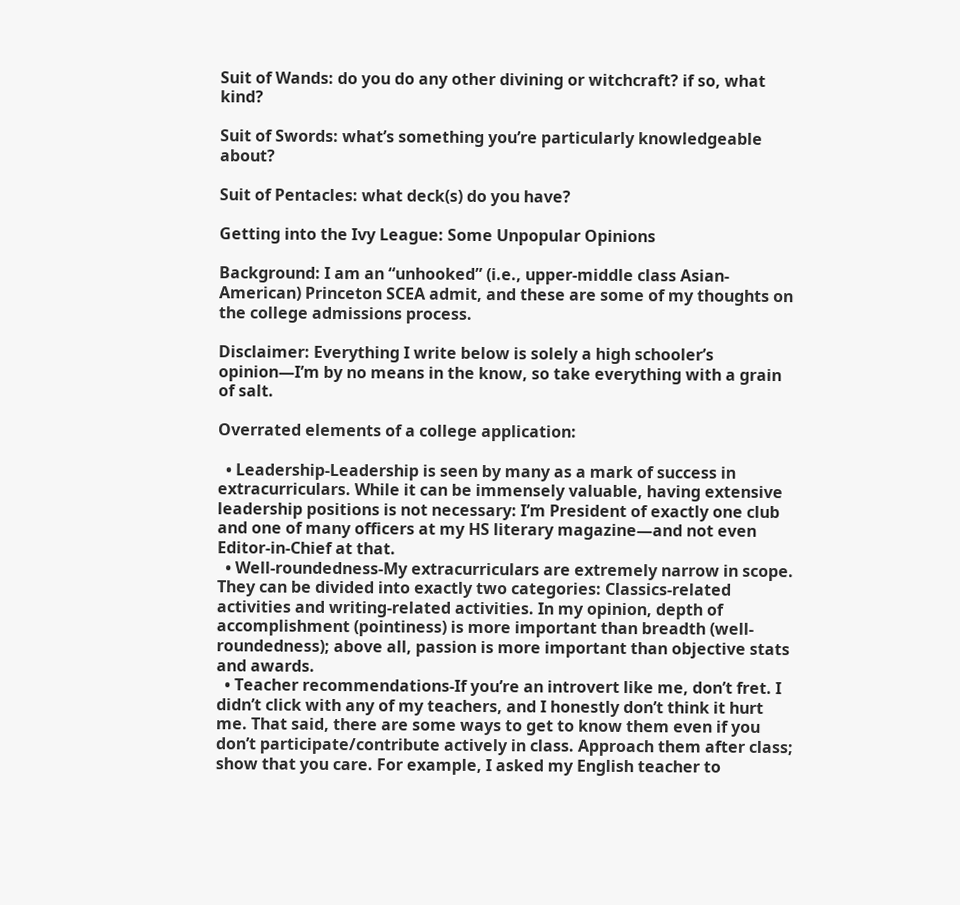Suit of Wands: do you do any other divining or witchcraft? if so, what kind?

Suit of Swords: what’s something you’re particularly knowledgeable about?

Suit of Pentacles: what deck(s) do you have?

Getting into the Ivy League: Some Unpopular Opinions

Background: I am an “unhooked” (i.e., upper-middle class Asian-American) Princeton SCEA admit, and these are some of my thoughts on the college admissions process.

Disclaimer: Everything I write below is solely a high schooler’s opinion—I’m by no means in the know, so take everything with a grain of salt.

Overrated elements of a college application:

  • Leadership-Leadership is seen by many as a mark of success in extracurriculars. While it can be immensely valuable, having extensive leadership positions is not necessary: I’m President of exactly one club and one of many officers at my HS literary magazine—and not even Editor-in-Chief at that.
  • Well-roundedness-My extracurriculars are extremely narrow in scope. They can be divided into exactly two categories: Classics-related activities and writing-related activities. In my opinion, depth of accomplishment (pointiness) is more important than breadth (well-roundedness); above all, passion is more important than objective stats and awards.
  • Teacher recommendations-If you’re an introvert like me, don’t fret. I didn’t click with any of my teachers, and I honestly don’t think it hurt me. That said, there are some ways to get to know them even if you don’t participate/contribute actively in class. Approach them after class; show that you care. For example, I asked my English teacher to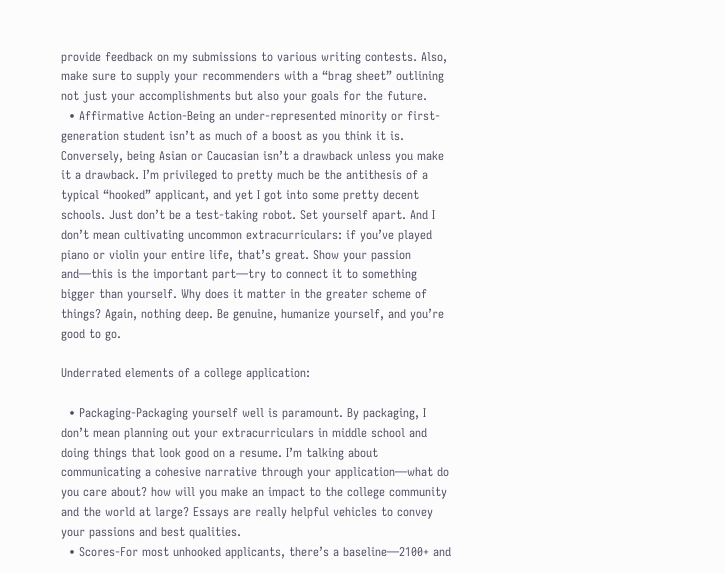provide feedback on my submissions to various writing contests. Also, make sure to supply your recommenders with a “brag sheet” outlining not just your accomplishments but also your goals for the future.
  • Affirmative Action-Being an under-represented minority or first-generation student isn’t as much of a boost as you think it is. Conversely, being Asian or Caucasian isn’t a drawback unless you make it a drawback. I’m privileged to pretty much be the antithesis of a typical “hooked” applicant, and yet I got into some pretty decent schools. Just don’t be a test-taking robot. Set yourself apart. And I don’t mean cultivating uncommon extracurriculars: if you’ve played piano or violin your entire life, that’s great. Show your passion and—this is the important part—try to connect it to something bigger than yourself. Why does it matter in the greater scheme of things? Again, nothing deep. Be genuine, humanize yourself, and you’re good to go.

Underrated elements of a college application:

  • Packaging-Packaging yourself well is paramount. By packaging, I don’t mean planning out your extracurriculars in middle school and doing things that look good on a resume. I’m talking about communicating a cohesive narrative through your application—what do you care about? how will you make an impact to the college community and the world at large? Essays are really helpful vehicles to convey your passions and best qualities.
  • Scores-For most unhooked applicants, there’s a baseline—2100+ and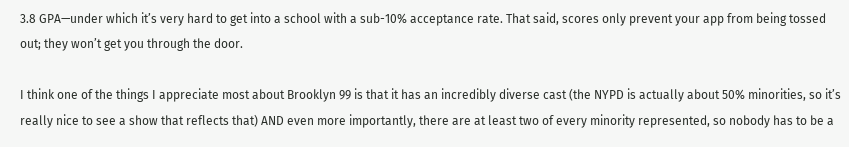3.8 GPA—under which it’s very hard to get into a school with a sub-10% acceptance rate. That said, scores only prevent your app from being tossed out; they won’t get you through the door.

I think one of the things I appreciate most about Brooklyn 99 is that it has an incredibly diverse cast (the NYPD is actually about 50% minorities, so it’s really nice to see a show that reflects that) AND even more importantly, there are at least two of every minority represented, so nobody has to be a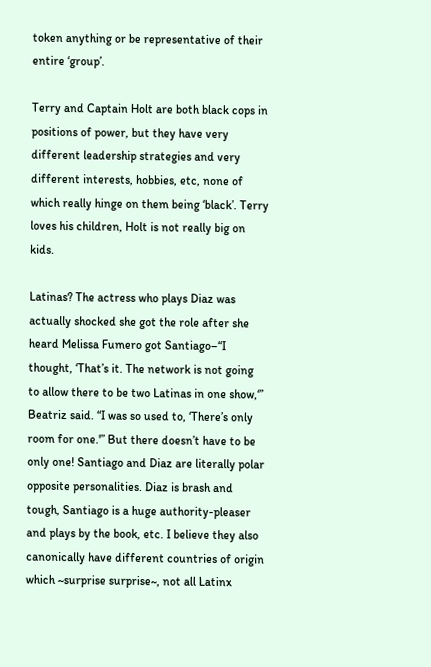token anything or be representative of their entire ‘group’.

Terry and Captain Holt are both black cops in positions of power, but they have very different leadership strategies and very different interests, hobbies, etc, none of which really hinge on them being ‘black’. Terry loves his children, Holt is not really big on kids.

Latinas? The actress who plays Diaz was actually shocked she got the role after she heard Melissa Fumero got Santiago–“I thought, ‘That’s it. The network is not going to allow there to be two Latinas in one show,‘” Beatriz said. “I was so used to, ‘There’s only room for one.'” But there doesn’t have to be only one! Santiago and Diaz are literally polar opposite personalities. Diaz is brash and tough, Santiago is a huge authority-pleaser and plays by the book, etc. I believe they also canonically have different countries of origin which ~surprise surprise~, not all Latinx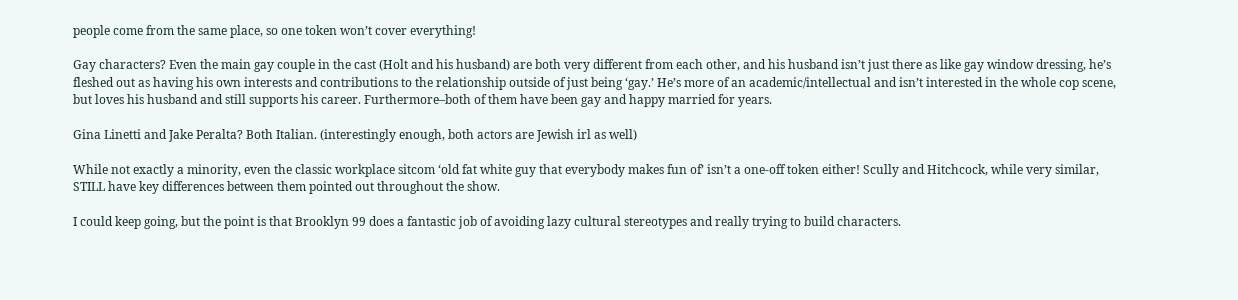people come from the same place, so one token won’t cover everything!

Gay characters? Even the main gay couple in the cast (Holt and his husband) are both very different from each other, and his husband isn’t just there as like gay window dressing, he’s fleshed out as having his own interests and contributions to the relationship outside of just being ‘gay.’ He’s more of an academic/intellectual and isn’t interested in the whole cop scene, but loves his husband and still supports his career. Furthermore–both of them have been gay and happy married for years.

Gina Linetti and Jake Peralta? Both Italian. (interestingly enough, both actors are Jewish irl as well)

While not exactly a minority, even the classic workplace sitcom ‘old fat white guy that everybody makes fun of’ isn’t a one-off token either! Scully and Hitchcock, while very similar, STILL have key differences between them pointed out throughout the show.

I could keep going, but the point is that Brooklyn 99 does a fantastic job of avoiding lazy cultural stereotypes and really trying to build characters.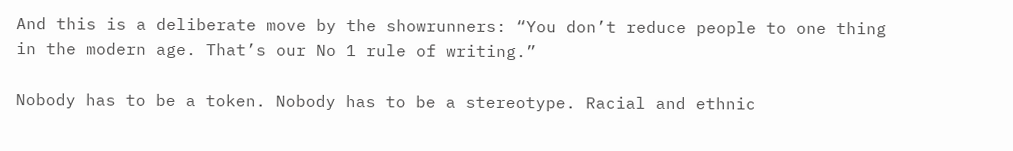And this is a deliberate move by the showrunners: “You don’t reduce people to one thing in the modern age. That’s our No 1 rule of writing.”

Nobody has to be a token. Nobody has to be a stereotype. Racial and ethnic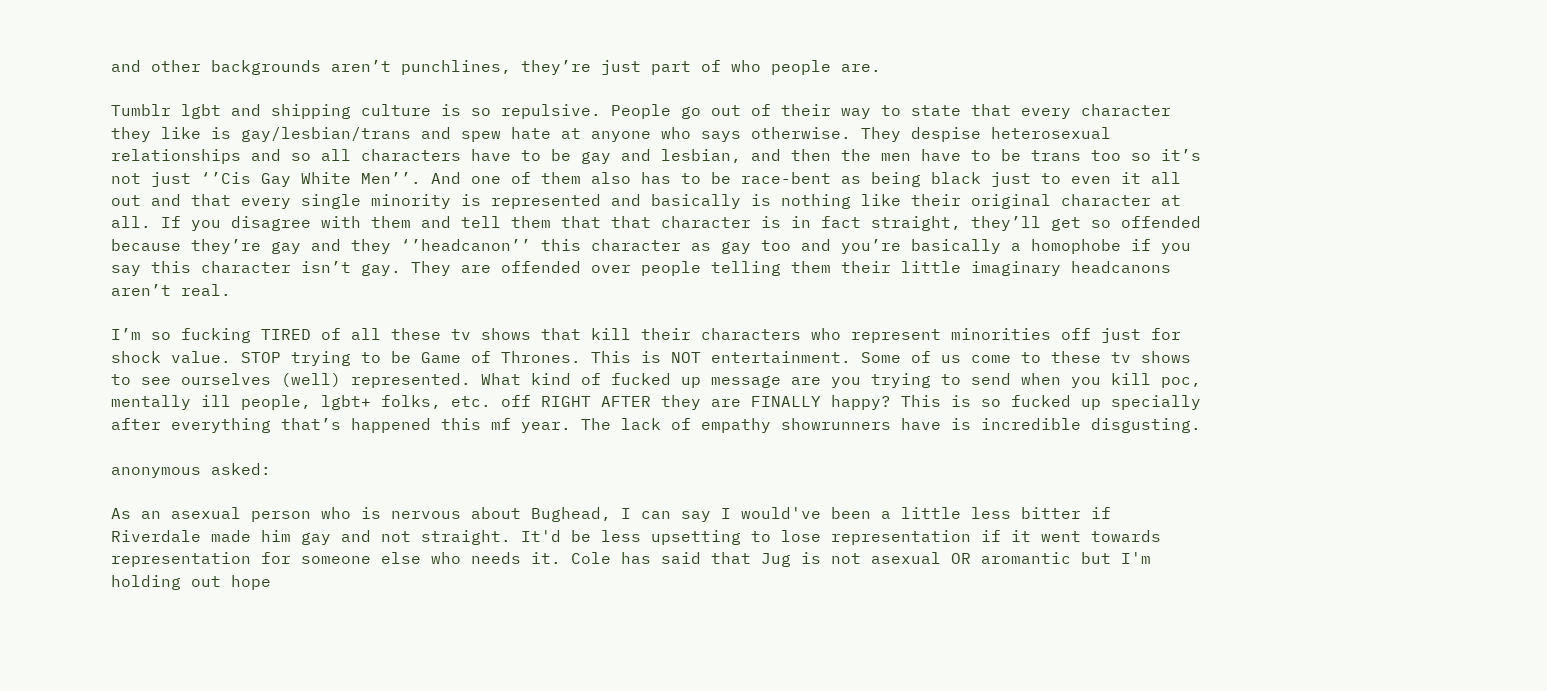and other backgrounds aren’t punchlines, they’re just part of who people are.

Tumblr lgbt and shipping culture is so repulsive. People go out of their way to state that every character they like is gay/lesbian/trans and spew hate at anyone who says otherwise. They despise heterosexual relationships and so all characters have to be gay and lesbian, and then the men have to be trans too so it’s not just ‘’Cis Gay White Men’’. And one of them also has to be race-bent as being black just to even it all out and that every single minority is represented and basically is nothing like their original character at all. If you disagree with them and tell them that that character is in fact straight, they’ll get so offended because they’re gay and they ‘’headcanon’’ this character as gay too and you’re basically a homophobe if you say this character isn’t gay. They are offended over people telling them their little imaginary headcanons aren’t real.

I’m so fucking TIRED of all these tv shows that kill their characters who represent minorities off just for shock value. STOP trying to be Game of Thrones. This is NOT entertainment. Some of us come to these tv shows to see ourselves (well) represented. What kind of fucked up message are you trying to send when you kill poc, mentally ill people, lgbt+ folks, etc. off RIGHT AFTER they are FINALLY happy? This is so fucked up specially after everything that’s happened this mf year. The lack of empathy showrunners have is incredible disgusting.

anonymous asked:

As an asexual person who is nervous about Bughead, I can say I would've been a little less bitter if Riverdale made him gay and not straight. It'd be less upsetting to lose representation if it went towards representation for someone else who needs it. Cole has said that Jug is not asexual OR aromantic but I'm holding out hope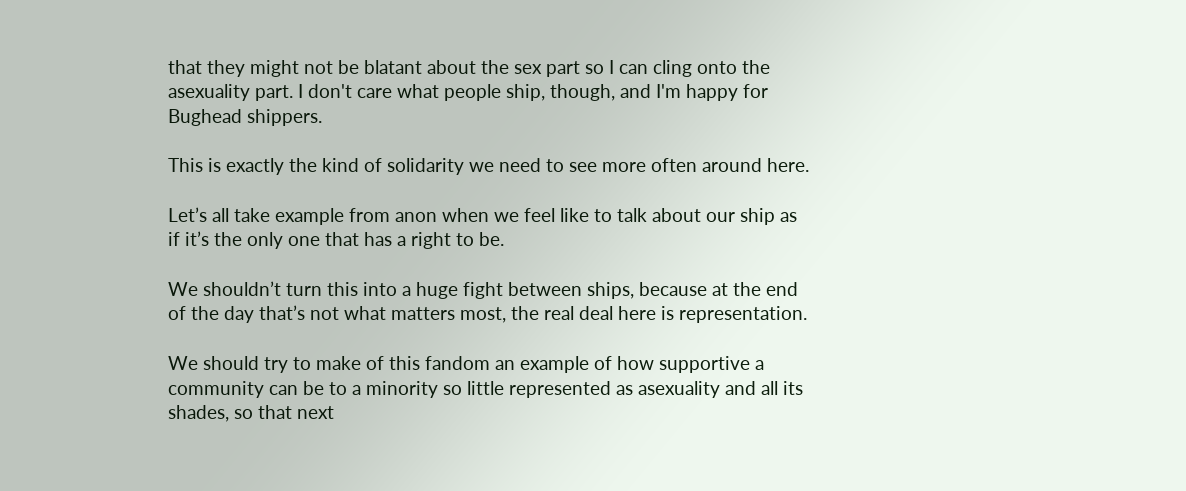that they might not be blatant about the sex part so I can cling onto the asexuality part. I don't care what people ship, though, and I'm happy for Bughead shippers.

This is exactly the kind of solidarity we need to see more often around here.

Let’s all take example from anon when we feel like to talk about our ship as if it’s the only one that has a right to be.

We shouldn’t turn this into a huge fight between ships, because at the end of the day that’s not what matters most, the real deal here is representation.

We should try to make of this fandom an example of how supportive a community can be to a minority so little represented as asexuality and all its shades, so that next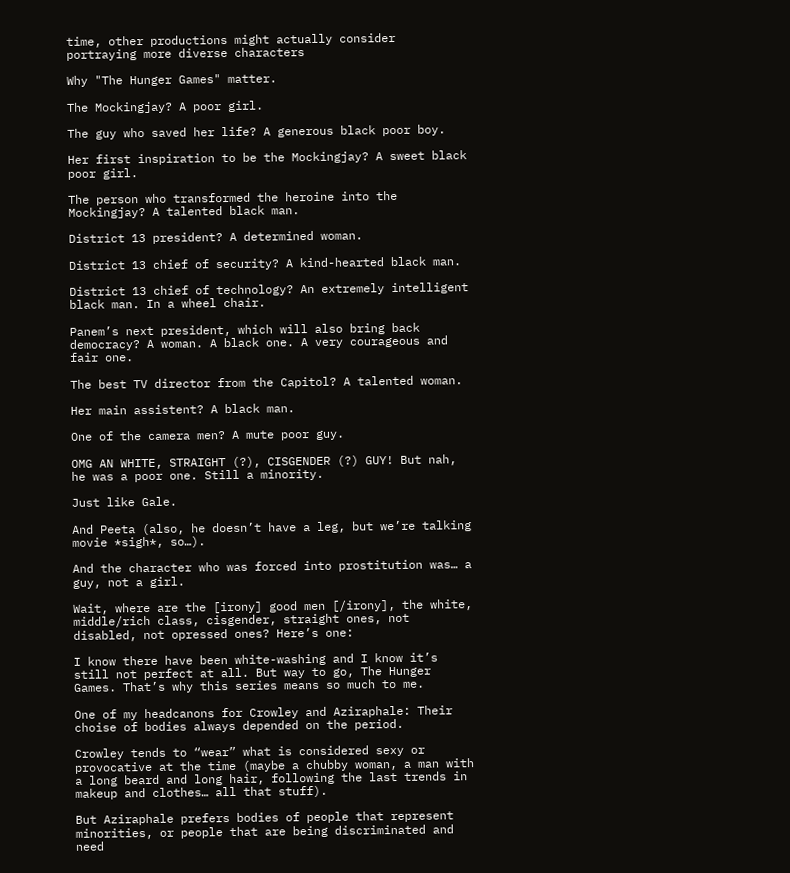time, other productions might actually consider portraying more diverse characters

Why "The Hunger Games" matter.

The Mockingjay? A poor girl.

The guy who saved her life? A generous black poor boy.

Her first inspiration to be the Mockingjay? A sweet black poor girl.

The person who transformed the heroine into the Mockingjay? A talented black man.

District 13 president? A determined woman.

District 13 chief of security? A kind-hearted black man.

District 13 chief of technology? An extremely intelligent black man. In a wheel chair.

Panem’s next president, which will also bring back democracy? A woman. A black one. A very courageous and fair one.

The best TV director from the Capitol? A talented woman.

Her main assistent? A black man.

One of the camera men? A mute poor guy.

OMG AN WHITE, STRAIGHT (?), CISGENDER (?) GUY! But nah, he was a poor one. Still a minority.

Just like Gale.

And Peeta (also, he doesn’t have a leg, but we’re talking movie *sigh*, so…).

And the character who was forced into prostitution was… a guy, not a girl.

Wait, where are the [irony] good men [/irony], the white, middle/rich class, cisgender, straight ones, not disabled, not opressed ones? Here’s one:

I know there have been white-washing and I know it’s still not perfect at all. But way to go, The Hunger Games. That’s why this series means so much to me.

One of my headcanons for Crowley and Aziraphale: Their choise of bodies always depended on the period.

Crowley tends to “wear” what is considered sexy or provocative at the time (maybe a chubby woman, a man with a long beard and long hair, following the last trends in makeup and clothes… all that stuff).

But Aziraphale prefers bodies of people that represent minorities, or people that are being discriminated and need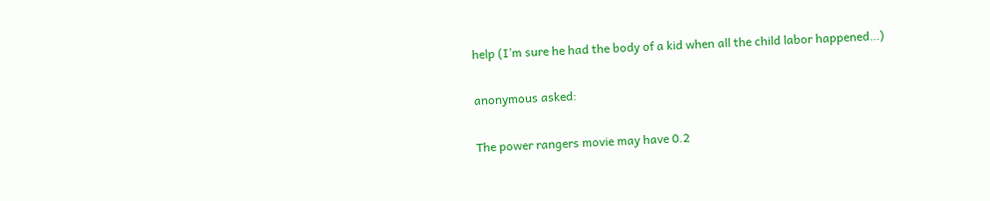help (I’m sure he had the body of a kid when all the child labor happened…)

anonymous asked:

The power rangers movie may have 0.2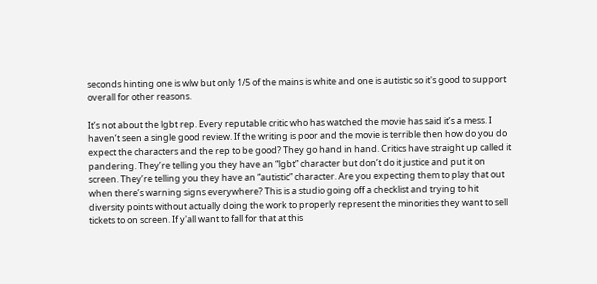seconds hinting one is wlw but only 1/5 of the mains is white and one is autistic so it's good to support overall for other reasons.

It’s not about the lgbt rep. Every reputable critic who has watched the movie has said it’s a mess. I haven’t seen a single good review. If the writing is poor and the movie is terrible then how do you do expect the characters and the rep to be good? They go hand in hand. Critics have straight up called it pandering. They’re telling you they have an “lgbt” character but don’t do it justice and put it on screen. They’re telling you they have an “autistic” character. Are you expecting them to play that out when there’s warning signs everywhere? This is a studio going off a checklist and trying to hit diversity points without actually doing the work to properly represent the minorities they want to sell tickets to on screen. If y'all want to fall for that at this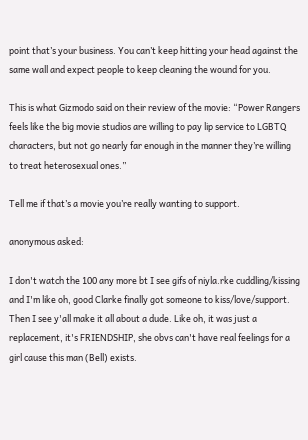point that’s your business. You can’t keep hitting your head against the same wall and expect people to keep cleaning the wound for you.

This is what Gizmodo said on their review of the movie: “Power Rangers feels like the big movie studios are willing to pay lip service to LGBTQ characters, but not go nearly far enough in the manner they’re willing to treat heterosexual ones.”

Tell me if that’s a movie you’re really wanting to support.

anonymous asked:

I don't watch the 100 any more bt I see gifs of niyla.rke cuddling/kissing and I'm like oh, good Clarke finally got someone to kiss/love/support. Then I see y'all make it all about a dude. Like oh, it was just a replacement, it's FRIENDSHIP, she obvs can't have real feelings for a girl cause this man (Bell) exists.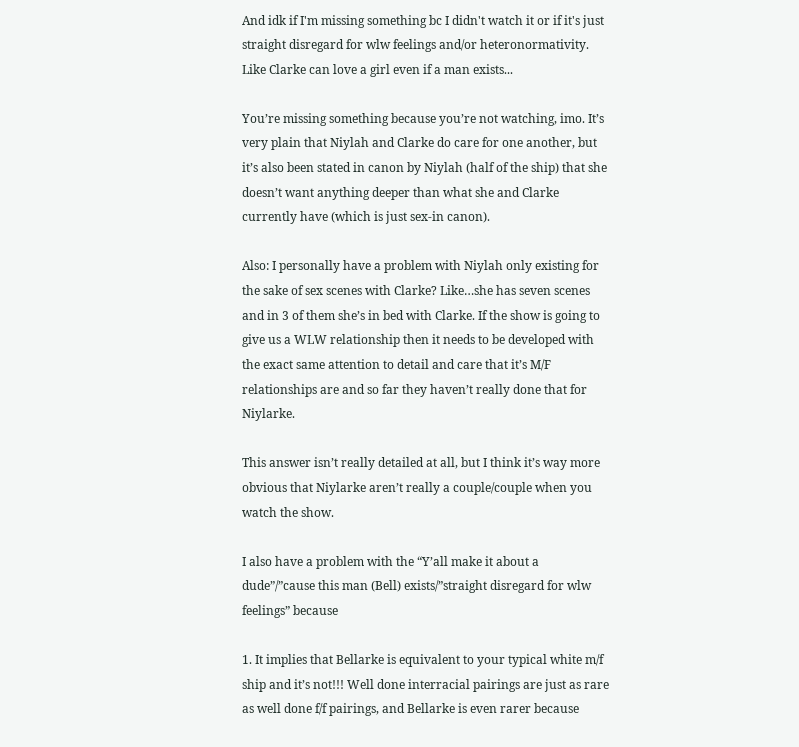And idk if I'm missing something bc I didn't watch it or if it's just straight disregard for wlw feelings and/or heteronormativity. Like Clarke can love a girl even if a man exists...

You’re missing something because you’re not watching, imo. It’s very plain that Niylah and Clarke do care for one another, but it’s also been stated in canon by Niylah (half of the ship) that she doesn’t want anything deeper than what she and Clarke currently have (which is just sex-in canon).

Also: I personally have a problem with Niylah only existing for the sake of sex scenes with Clarke? Like…she has seven scenes and in 3 of them she’s in bed with Clarke. If the show is going to give us a WLW relationship then it needs to be developed with the exact same attention to detail and care that it’s M/F relationships are and so far they haven’t really done that for Niylarke.

This answer isn’t really detailed at all, but I think it’s way more obvious that Niylarke aren’t really a couple/couple when you watch the show.

I also have a problem with the “Y’all make it about a dude”/”cause this man (Bell) exists/”straight disregard for wlw feelings” because

1. It implies that Bellarke is equivalent to your typical white m/f ship and it’s not!!! Well done interracial pairings are just as rare as well done f/f pairings, and Bellarke is even rarer because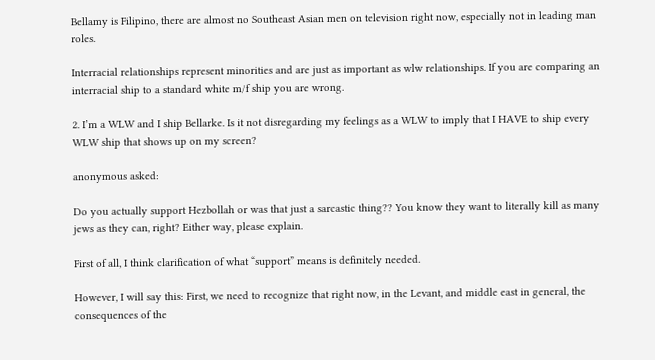Bellamy is Filipino, there are almost no Southeast Asian men on television right now, especially not in leading man roles.

Interracial relationships represent minorities and are just as important as wlw relationships. If you are comparing an interracial ship to a standard white m/f ship you are wrong.

2. I’m a WLW and I ship Bellarke. Is it not disregarding my feelings as a WLW to imply that I HAVE to ship every WLW ship that shows up on my screen?

anonymous asked:

Do you actually support Hezbollah or was that just a sarcastic thing?? You know they want to literally kill as many jews as they can, right? Either way, please explain.

First of all, I think clarification of what “support” means is definitely needed.

However, I will say this: First, we need to recognize that right now, in the Levant, and middle east in general, the consequences of the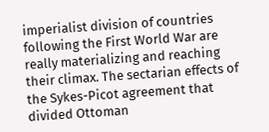imperialist division of countries following the First World War are really materializing and reaching their climax. The sectarian effects of the Sykes-Picot agreement that divided Ottoman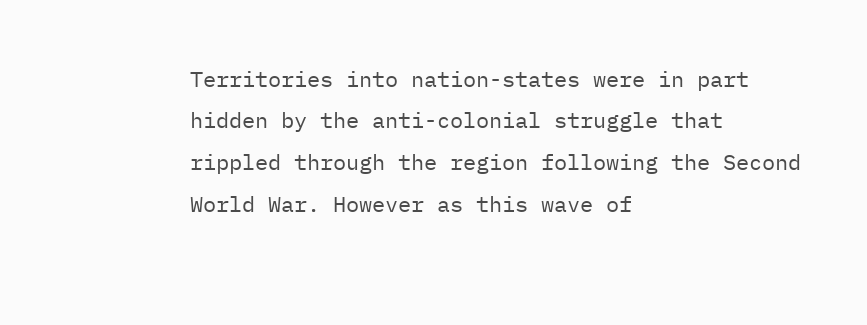Territories into nation-states were in part hidden by the anti-colonial struggle that rippled through the region following the Second World War. However as this wave of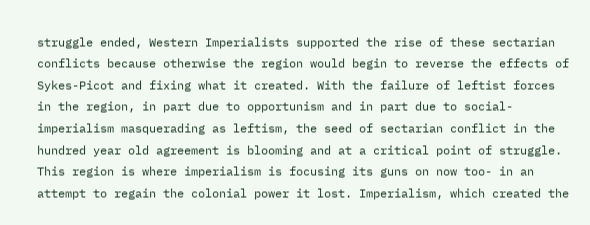struggle ended, Western Imperialists supported the rise of these sectarian conflicts because otherwise the region would begin to reverse the effects of Sykes-Picot and fixing what it created. With the failure of leftist forces in the region, in part due to opportunism and in part due to social-imperialism masquerading as leftism, the seed of sectarian conflict in the hundred year old agreement is blooming and at a critical point of struggle. This region is where imperialism is focusing its guns on now too- in an attempt to regain the colonial power it lost. Imperialism, which created the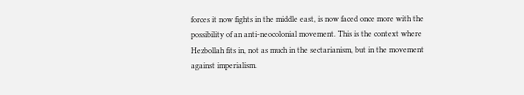forces it now fights in the middle east, is now faced once more with the possibility of an anti-neocolonial movement. This is the context where Hezbollah fits in, not as much in the sectarianism, but in the movement against imperialism.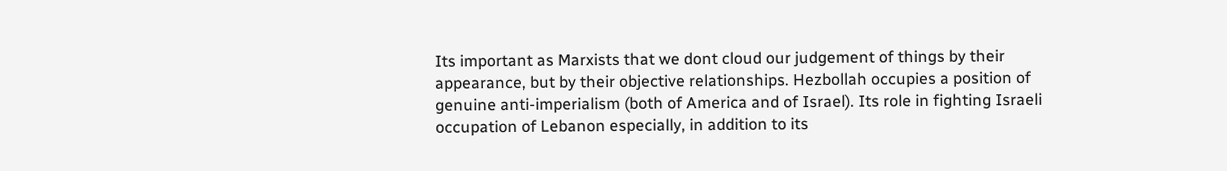Its important as Marxists that we dont cloud our judgement of things by their appearance, but by their objective relationships. Hezbollah occupies a position of genuine anti-imperialism (both of America and of Israel). Its role in fighting Israeli occupation of Lebanon especially, in addition to its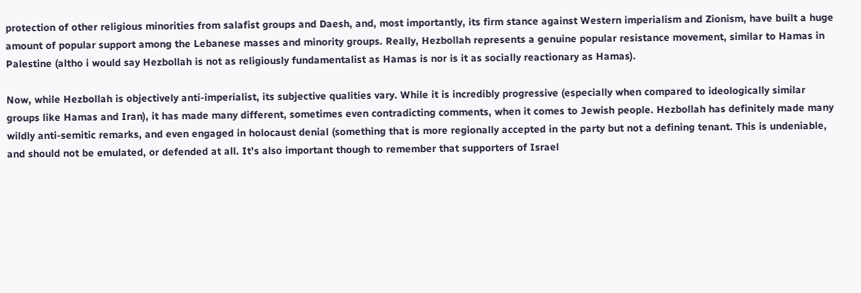protection of other religious minorities from salafist groups and Daesh, and, most importantly, its firm stance against Western imperialism and Zionism, have built a huge amount of popular support among the Lebanese masses and minority groups. Really, Hezbollah represents a genuine popular resistance movement, similar to Hamas in Palestine (altho i would say Hezbollah is not as religiously fundamentalist as Hamas is nor is it as socially reactionary as Hamas).

Now, while Hezbollah is objectively anti-imperialist, its subjective qualities vary. While it is incredibly progressive (especially when compared to ideologically similar groups like Hamas and Iran), it has made many different, sometimes even contradicting comments, when it comes to Jewish people. Hezbollah has definitely made many wildly anti-semitic remarks, and even engaged in holocaust denial (something that is more regionally accepted in the party but not a defining tenant. This is undeniable, and should not be emulated, or defended at all. It’s also important though to remember that supporters of Israel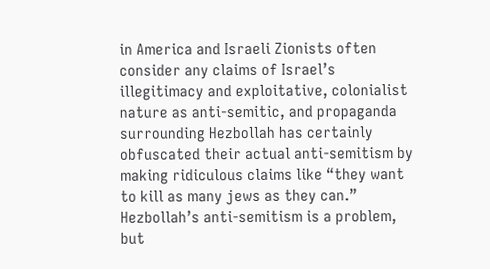in America and Israeli Zionists often consider any claims of Israel’s illegitimacy and exploitative, colonialist nature as anti-semitic, and propaganda surrounding Hezbollah has certainly obfuscated their actual anti-semitism by making ridiculous claims like “they want to kill as many jews as they can.” Hezbollah’s anti-semitism is a problem, but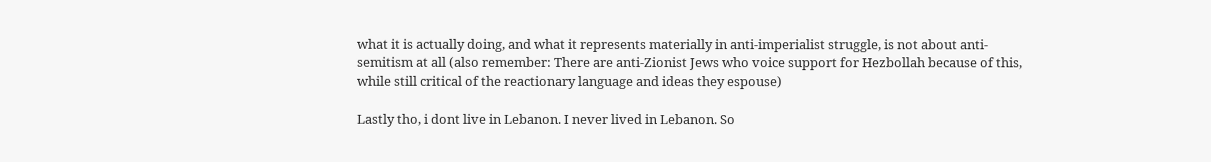what it is actually doing, and what it represents materially in anti-imperialist struggle, is not about anti-semitism at all (also remember: There are anti-Zionist Jews who voice support for Hezbollah because of this, while still critical of the reactionary language and ideas they espouse)

Lastly tho, i dont live in Lebanon. I never lived in Lebanon. So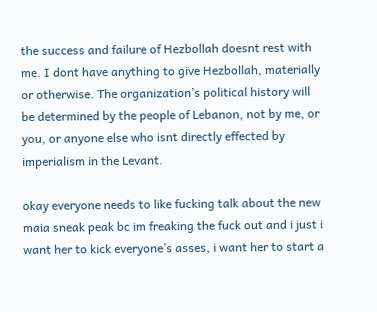the success and failure of Hezbollah doesnt rest with me. I dont have anything to give Hezbollah, materially or otherwise. The organization’s political history will be determined by the people of Lebanon, not by me, or you, or anyone else who isnt directly effected by imperialism in the Levant.

okay everyone needs to like fucking talk about the new maia sneak peak bc im freaking the fuck out and i just i want her to kick everyone’s asses, i want her to start a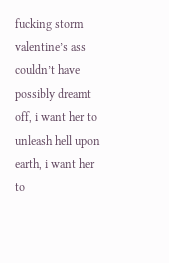fucking storm valentine’s ass couldn’t have possibly dreamt off, i want her to unleash hell upon earth, i want her to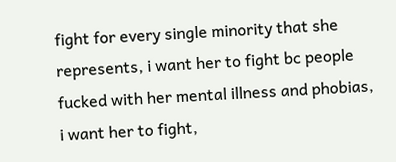fight for every single minority that she represents, i want her to fight bc people fucked with her mental illness and phobias, i want her to fight,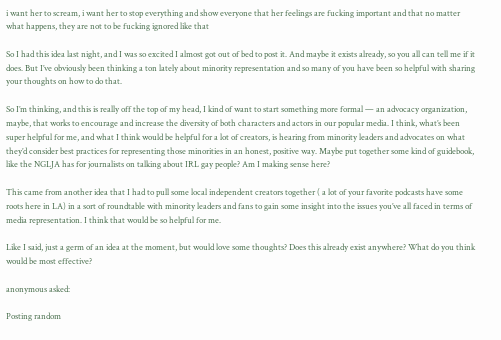i want her to scream, i want her to stop everything and show everyone that her feelings are fucking important and that no matter what happens, they are not to be fucking ignored like that

So I had this idea last night, and I was so excited I almost got out of bed to post it. And maybe it exists already, so you all can tell me if it does. But I’ve obviously been thinking a ton lately about minority representation and so many of you have been so helpful with sharing your thoughts on how to do that.

So I’m thinking, and this is really off the top of my head, I kind of want to start something more formal — an advocacy organization, maybe, that works to encourage and increase the diversity of both characters and actors in our popular media. I think, what’s been super helpful for me, and what I think would be helpful for a lot of creators, is hearing from minority leaders and advocates on what they’d consider best practices for representing those minorities in an honest, positive way. Maybe put together some kind of guidebook, like the NGLJA has for journalists on talking about IRL gay people? Am I making sense here?

This came from another idea that I had to pull some local independent creators together ( a lot of your favorite podcasts have some roots here in LA) in a sort of roundtable with minority leaders and fans to gain some insight into the issues you’ve all faced in terms of media representation. I think that would be so helpful for me.

Like I said, just a germ of an idea at the moment, but would love some thoughts? Does this already exist anywhere? What do you think would be most effective?

anonymous asked:

Posting random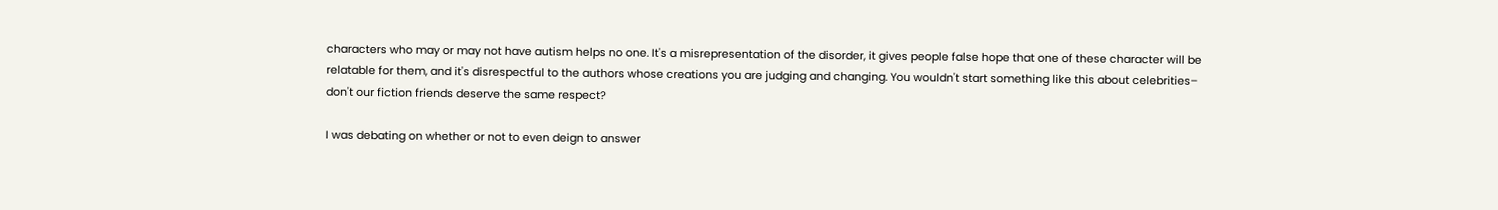characters who may or may not have autism helps no one. It's a misrepresentation of the disorder, it gives people false hope that one of these character will be relatable for them, and it's disrespectful to the authors whose creations you are judging and changing. You wouldn't start something like this about celebrities– don't our fiction friends deserve the same respect?

I was debating on whether or not to even deign to answer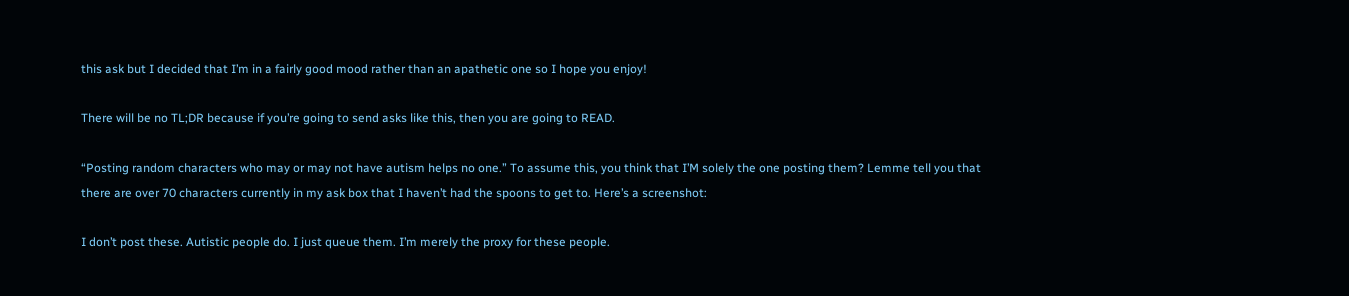this ask but I decided that I’m in a fairly good mood rather than an apathetic one so I hope you enjoy!

There will be no TL;DR because if you’re going to send asks like this, then you are going to READ.

“Posting random characters who may or may not have autism helps no one.” To assume this, you think that I’M solely the one posting them? Lemme tell you that there are over 70 characters currently in my ask box that I haven’t had the spoons to get to. Here’s a screenshot:

I don’t post these. Autistic people do. I just queue them. I’m merely the proxy for these people.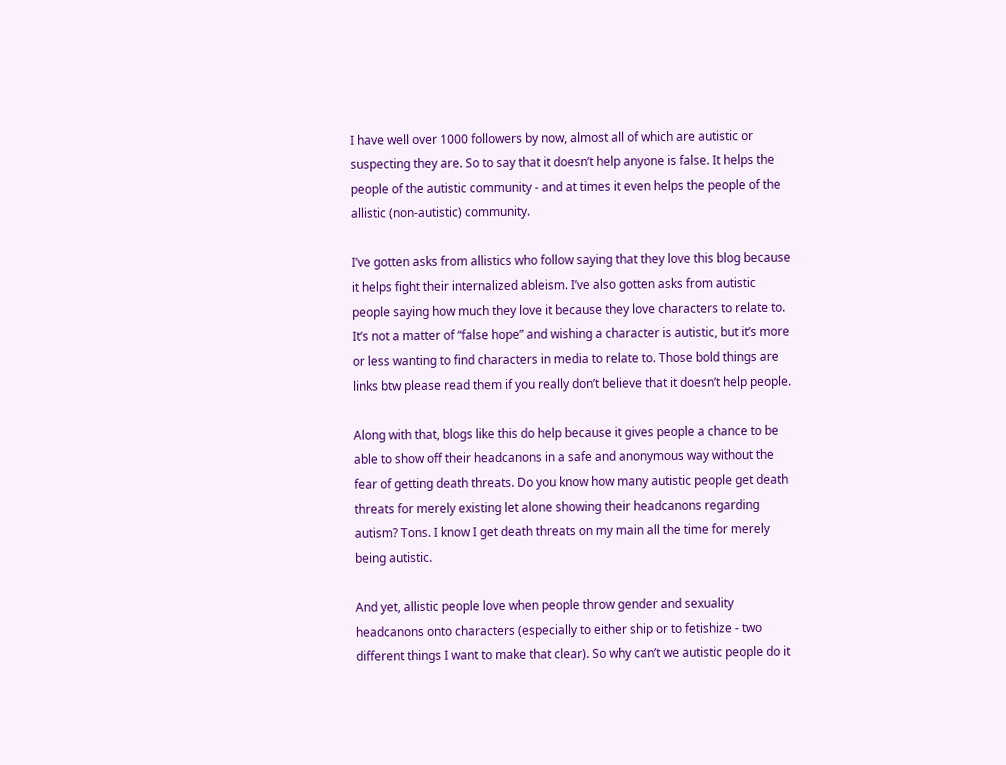I have well over 1000 followers by now, almost all of which are autistic or suspecting they are. So to say that it doesn’t help anyone is false. It helps the people of the autistic community - and at times it even helps the people of the allistic (non-autistic) community.

I’ve gotten asks from allistics who follow saying that they love this blog because it helps fight their internalized ableism. I’ve also gotten asks from autistic people saying how much they love it because they love characters to relate to. It’s not a matter of “false hope” and wishing a character is autistic, but it’s more or less wanting to find characters in media to relate to. Those bold things are links btw please read them if you really don’t believe that it doesn’t help people.

Along with that, blogs like this do help because it gives people a chance to be able to show off their headcanons in a safe and anonymous way without the fear of getting death threats. Do you know how many autistic people get death threats for merely existing let alone showing their headcanons regarding autism? Tons. I know I get death threats on my main all the time for merely being autistic.

And yet, allistic people love when people throw gender and sexuality headcanons onto characters (especially to either ship or to fetishize - two different things I want to make that clear). So why can’t we autistic people do it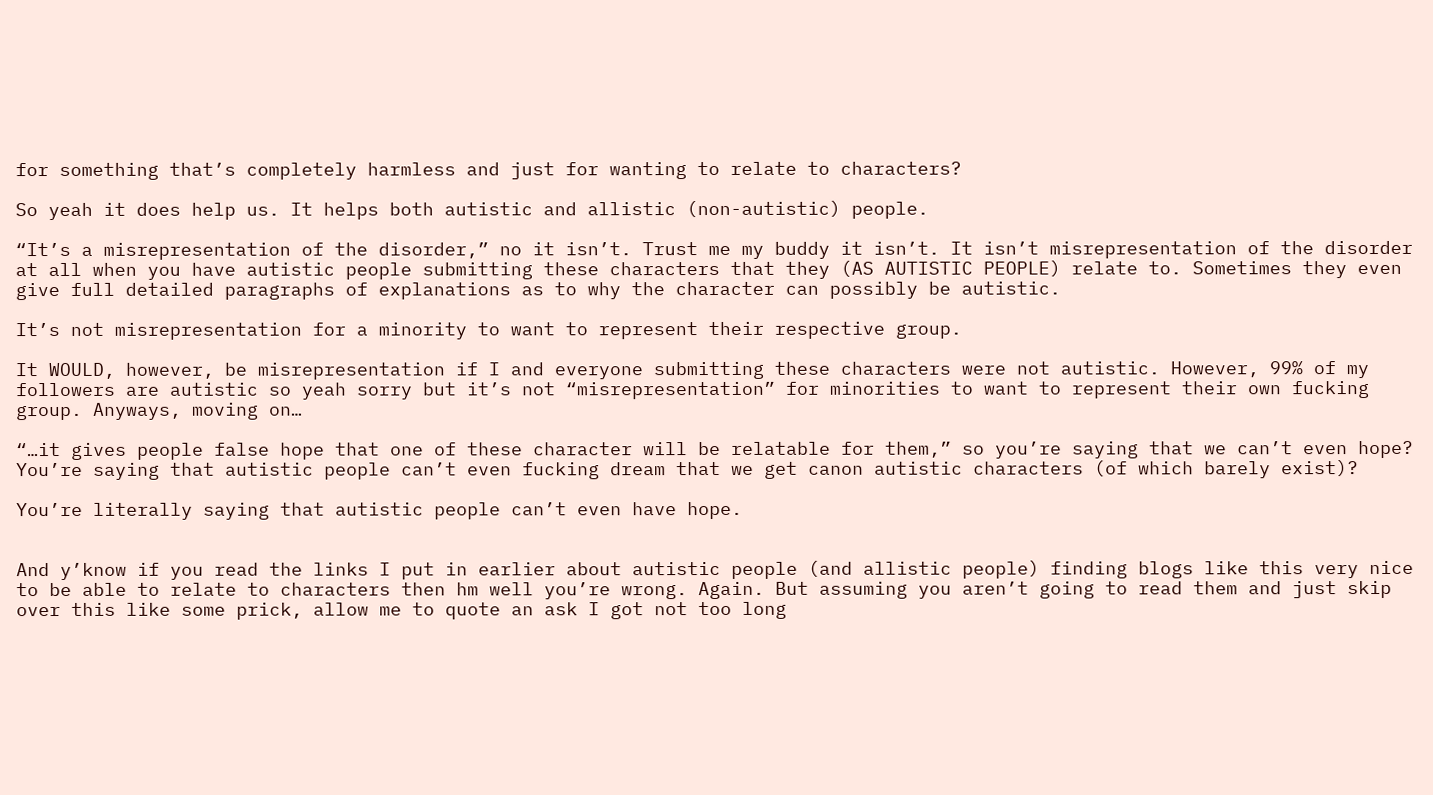for something that’s completely harmless and just for wanting to relate to characters?

So yeah it does help us. It helps both autistic and allistic (non-autistic) people.

“It’s a misrepresentation of the disorder,” no it isn’t. Trust me my buddy it isn’t. It isn’t misrepresentation of the disorder at all when you have autistic people submitting these characters that they (AS AUTISTIC PEOPLE) relate to. Sometimes they even give full detailed paragraphs of explanations as to why the character can possibly be autistic.

It’s not misrepresentation for a minority to want to represent their respective group.

It WOULD, however, be misrepresentation if I and everyone submitting these characters were not autistic. However, 99% of my followers are autistic so yeah sorry but it’s not “misrepresentation” for minorities to want to represent their own fucking group. Anyways, moving on…

“…it gives people false hope that one of these character will be relatable for them,” so you’re saying that we can’t even hope? You’re saying that autistic people can’t even fucking dream that we get canon autistic characters (of which barely exist)?

You’re literally saying that autistic people can’t even have hope.


And y’know if you read the links I put in earlier about autistic people (and allistic people) finding blogs like this very nice to be able to relate to characters then hm well you’re wrong. Again. But assuming you aren’t going to read them and just skip over this like some prick, allow me to quote an ask I got not too long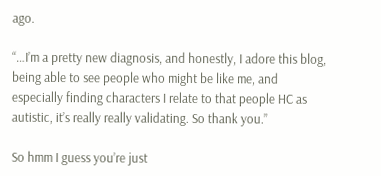ago.

“…I’m a pretty new diagnosis, and honestly, I adore this blog, being able to see people who might be like me, and especially finding characters I relate to that people HC as autistic, it’s really really validating. So thank you.”

So hmm I guess you’re just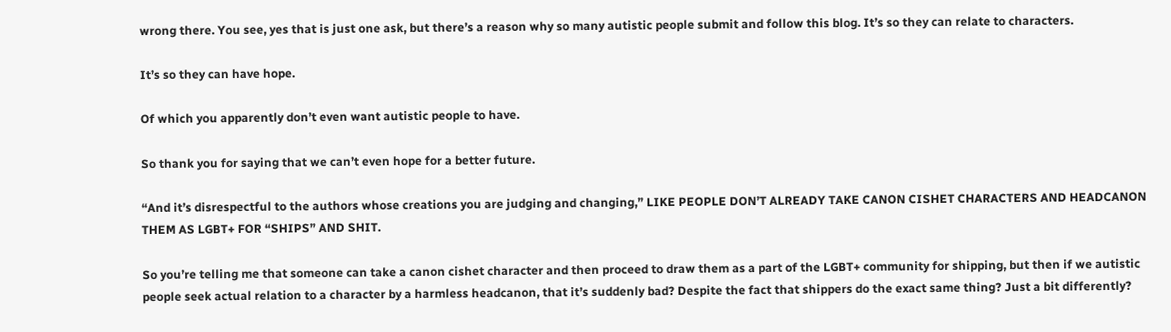wrong there. You see, yes that is just one ask, but there’s a reason why so many autistic people submit and follow this blog. It’s so they can relate to characters.

It’s so they can have hope.

Of which you apparently don’t even want autistic people to have.

So thank you for saying that we can’t even hope for a better future.

“And it’s disrespectful to the authors whose creations you are judging and changing,” LIKE PEOPLE DON’T ALREADY TAKE CANON CISHET CHARACTERS AND HEADCANON THEM AS LGBT+ FOR “SHIPS” AND SHIT.

So you’re telling me that someone can take a canon cishet character and then proceed to draw them as a part of the LGBT+ community for shipping, but then if we autistic people seek actual relation to a character by a harmless headcanon, that it’s suddenly bad? Despite the fact that shippers do the exact same thing? Just a bit differently?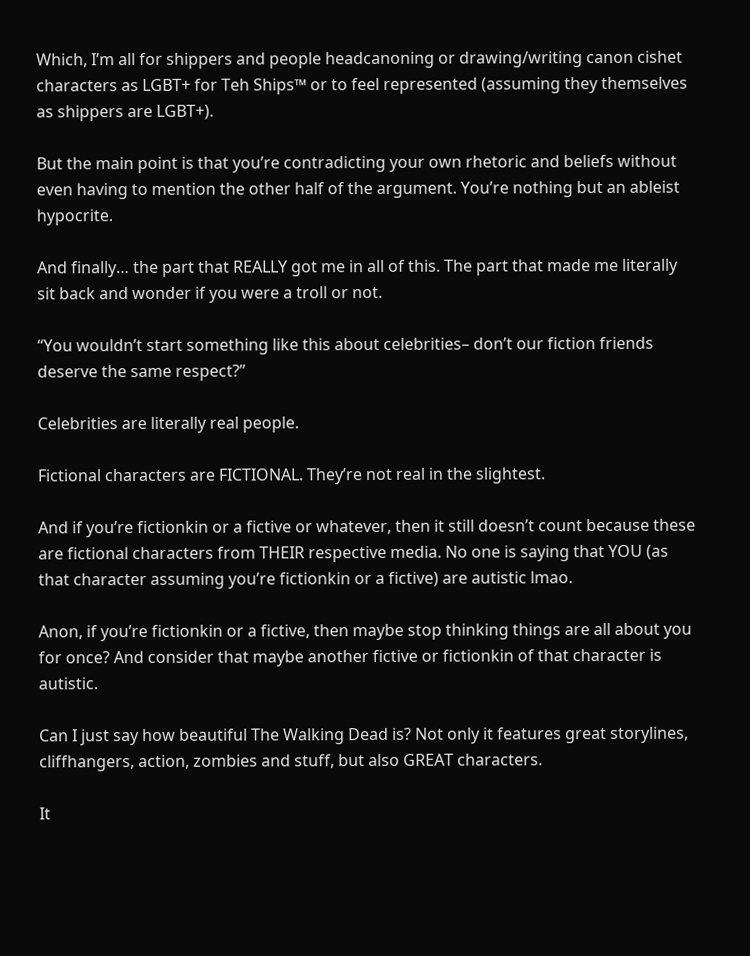Which, I’m all for shippers and people headcanoning or drawing/writing canon cishet characters as LGBT+ for Teh Ships™ or to feel represented (assuming they themselves as shippers are LGBT+).

But the main point is that you’re contradicting your own rhetoric and beliefs without even having to mention the other half of the argument. You’re nothing but an ableist hypocrite.

And finally… the part that REALLY got me in all of this. The part that made me literally sit back and wonder if you were a troll or not.

“You wouldn’t start something like this about celebrities– don’t our fiction friends deserve the same respect?”

Celebrities are literally real people.

Fictional characters are FICTIONAL. They’re not real in the slightest.

And if you’re fictionkin or a fictive or whatever, then it still doesn’t count because these are fictional characters from THEIR respective media. No one is saying that YOU (as that character assuming you’re fictionkin or a fictive) are autistic lmao.

Anon, if you’re fictionkin or a fictive, then maybe stop thinking things are all about you for once? And consider that maybe another fictive or fictionkin of that character is autistic.

Can I just say how beautiful The Walking Dead is? Not only it features great storylines, cliffhangers, action, zombies and stuff, but also GREAT characters.

It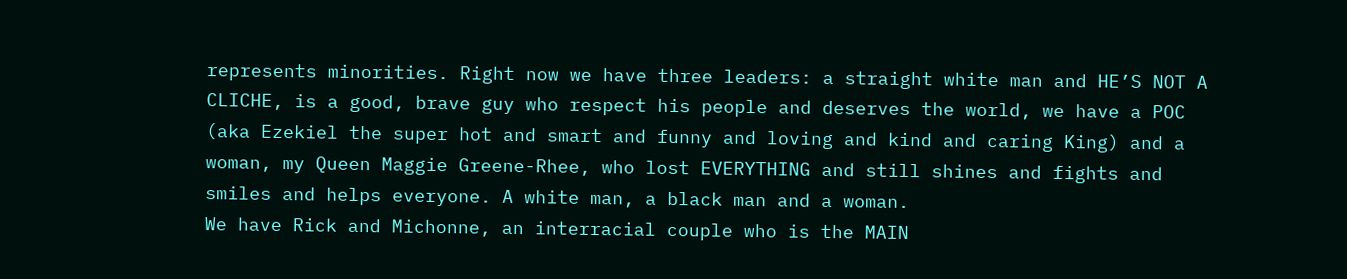represents minorities. Right now we have three leaders: a straight white man and HE’S NOT A CLICHE, is a good, brave guy who respect his people and deserves the world, we have a POC (aka Ezekiel the super hot and smart and funny and loving and kind and caring King) and a woman, my Queen Maggie Greene-Rhee, who lost EVERYTHING and still shines and fights and smiles and helps everyone. A white man, a black man and a woman.
We have Rick and Michonne, an interracial couple who is the MAIN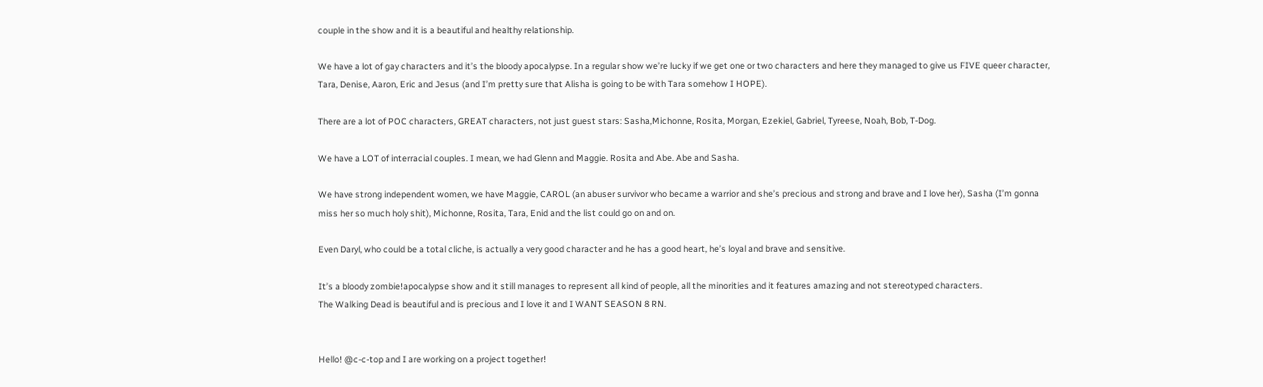couple in the show and it is a beautiful and healthy relationship.

We have a lot of gay characters and it’s the bloody apocalypse. In a regular show we’re lucky if we get one or two characters and here they managed to give us FIVE queer character, Tara, Denise, Aaron, Eric and Jesus (and I’m pretty sure that Alisha is going to be with Tara somehow I HOPE).

There are a lot of POC characters, GREAT characters, not just guest stars: Sasha,Michonne, Rosita, Morgan, Ezekiel, Gabriel, Tyreese, Noah, Bob, T-Dog.

We have a LOT of interracial couples. I mean, we had Glenn and Maggie. Rosita and Abe. Abe and Sasha.

We have strong independent women, we have Maggie, CAROL (an abuser survivor who became a warrior and she’s precious and strong and brave and I love her), Sasha (I’m gonna miss her so much holy shit), Michonne, Rosita, Tara, Enid and the list could go on and on.

Even Daryl, who could be a total cliche, is actually a very good character and he has a good heart, he’s loyal and brave and sensitive.

It’s a bloody zombie!apocalypse show and it still manages to represent all kind of people, all the minorities and it features amazing and not stereotyped characters.
The Walking Dead is beautiful and is precious and I love it and I WANT SEASON 8 RN.


Hello! @c-c-top and I are working on a project together!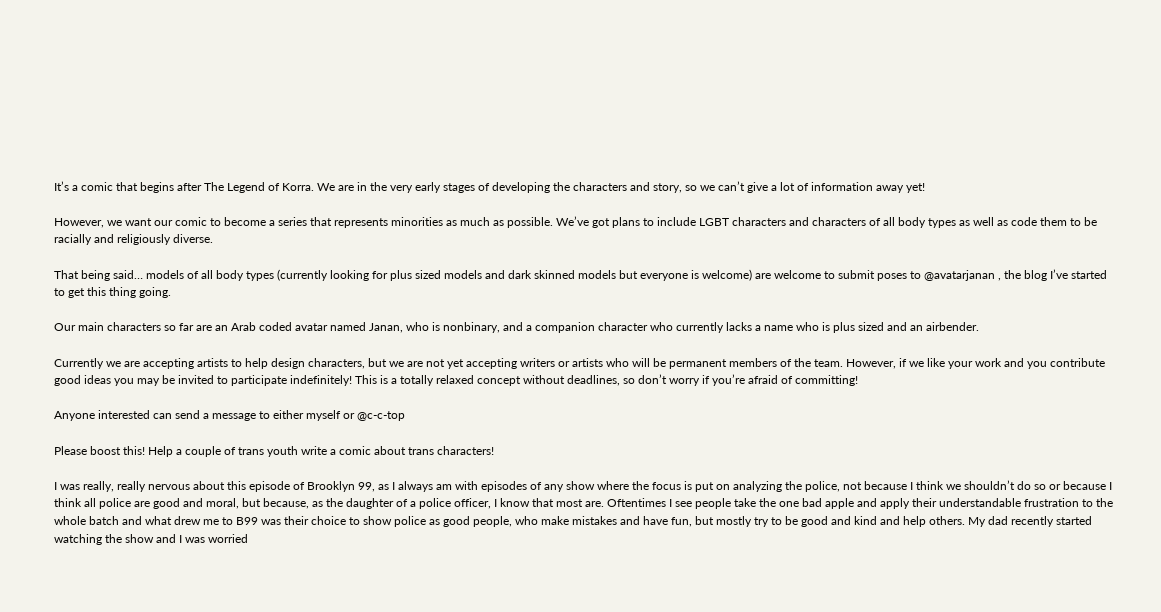It’s a comic that begins after The Legend of Korra. We are in the very early stages of developing the characters and story, so we can’t give a lot of information away yet!

However, we want our comic to become a series that represents minorities as much as possible. We’ve got plans to include LGBT characters and characters of all body types as well as code them to be racially and religiously diverse.

That being said… models of all body types (currently looking for plus sized models and dark skinned models but everyone is welcome) are welcome to submit poses to @avatarjanan , the blog I’ve started to get this thing going.

Our main characters so far are an Arab coded avatar named Janan, who is nonbinary, and a companion character who currently lacks a name who is plus sized and an airbender.

Currently we are accepting artists to help design characters, but we are not yet accepting writers or artists who will be permanent members of the team. However, if we like your work and you contribute good ideas you may be invited to participate indefinitely! This is a totally relaxed concept without deadlines, so don’t worry if you’re afraid of committing!

Anyone interested can send a message to either myself or @c-c-top

Please boost this! Help a couple of trans youth write a comic about trans characters!

I was really, really nervous about this episode of Brooklyn 99, as I always am with episodes of any show where the focus is put on analyzing the police, not because I think we shouldn’t do so or because I think all police are good and moral, but because, as the daughter of a police officer, I know that most are. Oftentimes I see people take the one bad apple and apply their understandable frustration to the whole batch and what drew me to B99 was their choice to show police as good people, who make mistakes and have fun, but mostly try to be good and kind and help others. My dad recently started watching the show and I was worried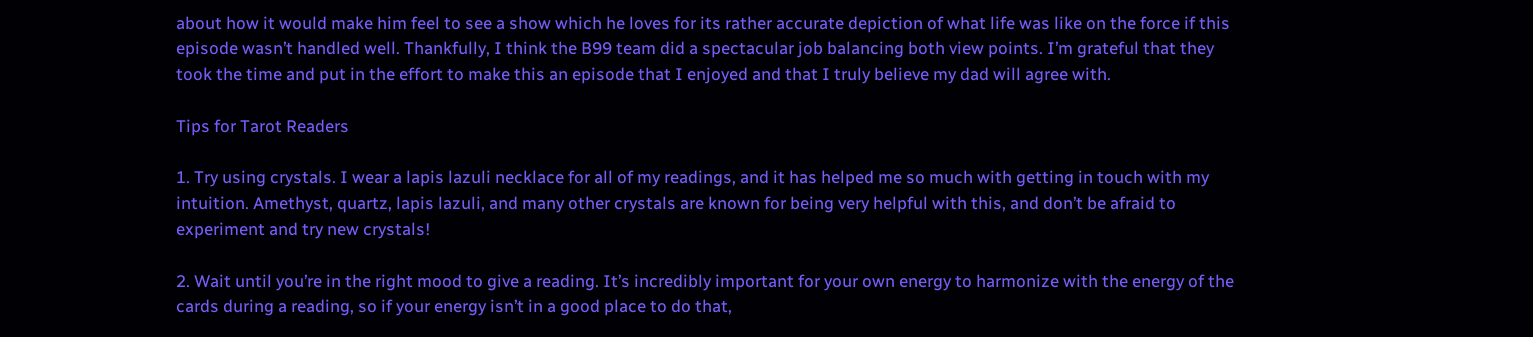about how it would make him feel to see a show which he loves for its rather accurate depiction of what life was like on the force if this episode wasn’t handled well. Thankfully, I think the B99 team did a spectacular job balancing both view points. I’m grateful that they took the time and put in the effort to make this an episode that I enjoyed and that I truly believe my dad will agree with.

Tips for Tarot Readers

1. Try using crystals. I wear a lapis lazuli necklace for all of my readings, and it has helped me so much with getting in touch with my intuition. Amethyst, quartz, lapis lazuli, and many other crystals are known for being very helpful with this, and don’t be afraid to experiment and try new crystals!

2. Wait until you’re in the right mood to give a reading. It’s incredibly important for your own energy to harmonize with the energy of the cards during a reading, so if your energy isn’t in a good place to do that,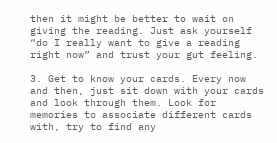then it might be better to wait on giving the reading. Just ask yourself “do I really want to give a reading right now” and trust your gut feeling.

3. Get to know your cards. Every now and then, just sit down with your cards and look through them. Look for memories to associate different cards with, try to find any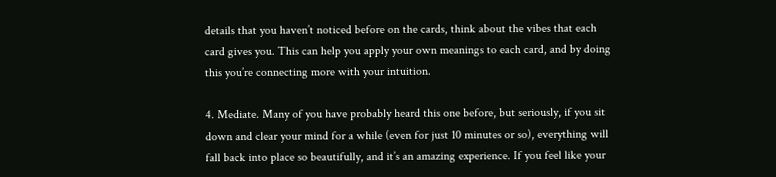details that you haven’t noticed before on the cards, think about the vibes that each card gives you. This can help you apply your own meanings to each card, and by doing this you’re connecting more with your intuition.

4. Mediate. Many of you have probably heard this one before, but seriously, if you sit down and clear your mind for a while (even for just 10 minutes or so), everything will fall back into place so beautifully, and it’s an amazing experience. If you feel like your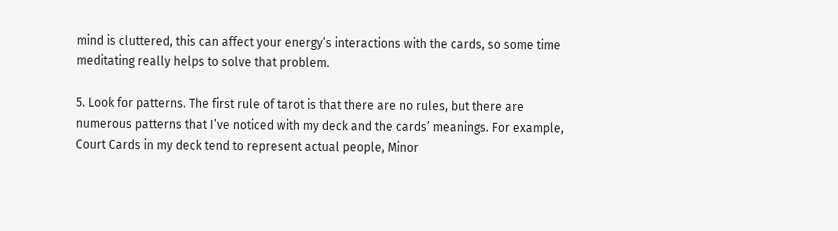mind is cluttered, this can affect your energy’s interactions with the cards, so some time meditating really helps to solve that problem.

5. Look for patterns. The first rule of tarot is that there are no rules, but there are numerous patterns that I’ve noticed with my deck and the cards’ meanings. For example, Court Cards in my deck tend to represent actual people, Minor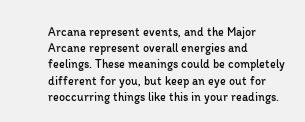Arcana represent events, and the Major Arcane represent overall energies and feelings. These meanings could be completely different for you, but keep an eye out for reoccurring things like this in your readings.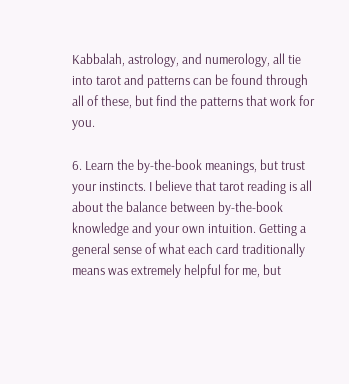Kabbalah, astrology, and numerology, all tie into tarot and patterns can be found through all of these, but find the patterns that work for you.

6. Learn the by-the-book meanings, but trust your instincts. I believe that tarot reading is all about the balance between by-the-book knowledge and your own intuition. Getting a general sense of what each card traditionally means was extremely helpful for me, but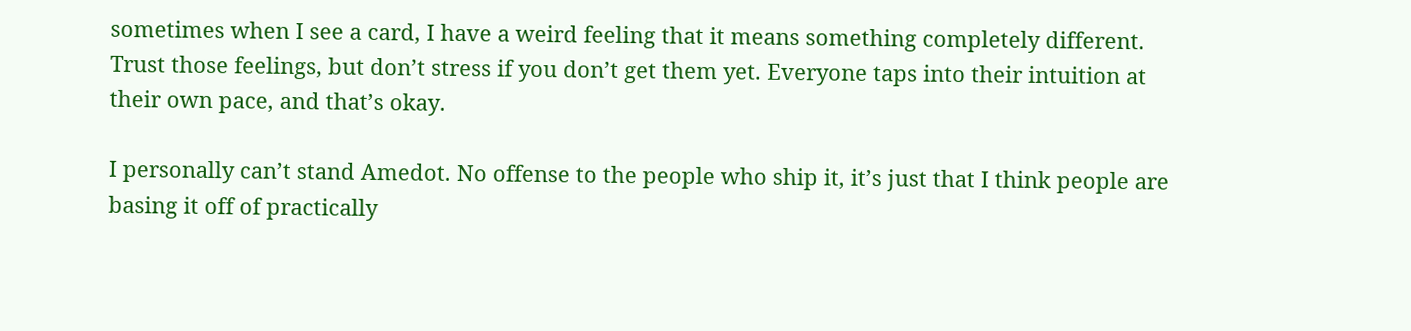sometimes when I see a card, I have a weird feeling that it means something completely different. Trust those feelings, but don’t stress if you don’t get them yet. Everyone taps into their intuition at their own pace, and that’s okay.

I personally can’t stand Amedot. No offense to the people who ship it, it’s just that I think people are basing it off of practically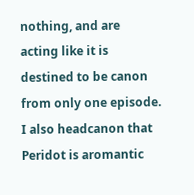nothing, and are acting like it is destined to be canon from only one episode. I also headcanon that Peridot is aromantic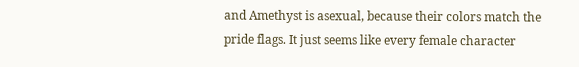and Amethyst is asexual, because their colors match the pride flags. It just seems like every female character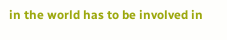in the world has to be involved in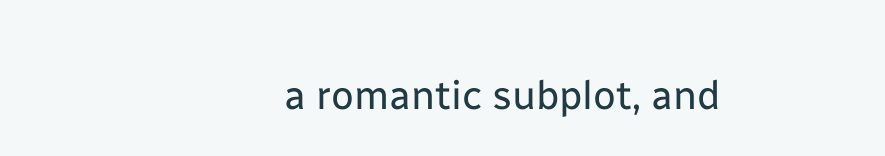a romantic subplot, and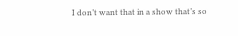I don’t want that in a show that’s so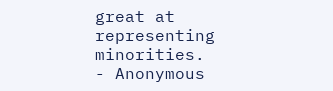great at representing minorities.
- Anonymous